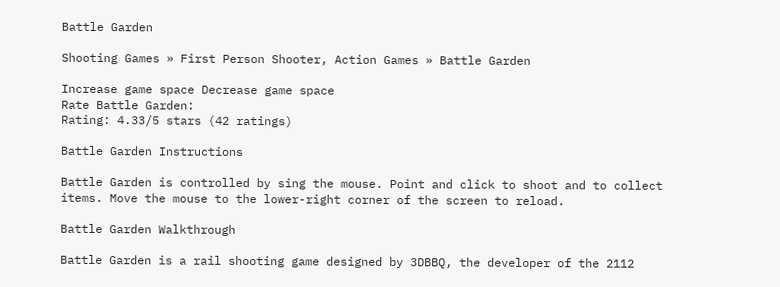Battle Garden

Shooting Games » First Person Shooter, Action Games » Battle Garden

Increase game space Decrease game space
Rate Battle Garden:
Rating: 4.33/5 stars (42 ratings)

Battle Garden Instructions

Battle Garden is controlled by sing the mouse. Point and click to shoot and to collect items. Move the mouse to the lower-right corner of the screen to reload.

Battle Garden Walkthrough

Battle Garden is a rail shooting game designed by 3DBBQ, the developer of the 2112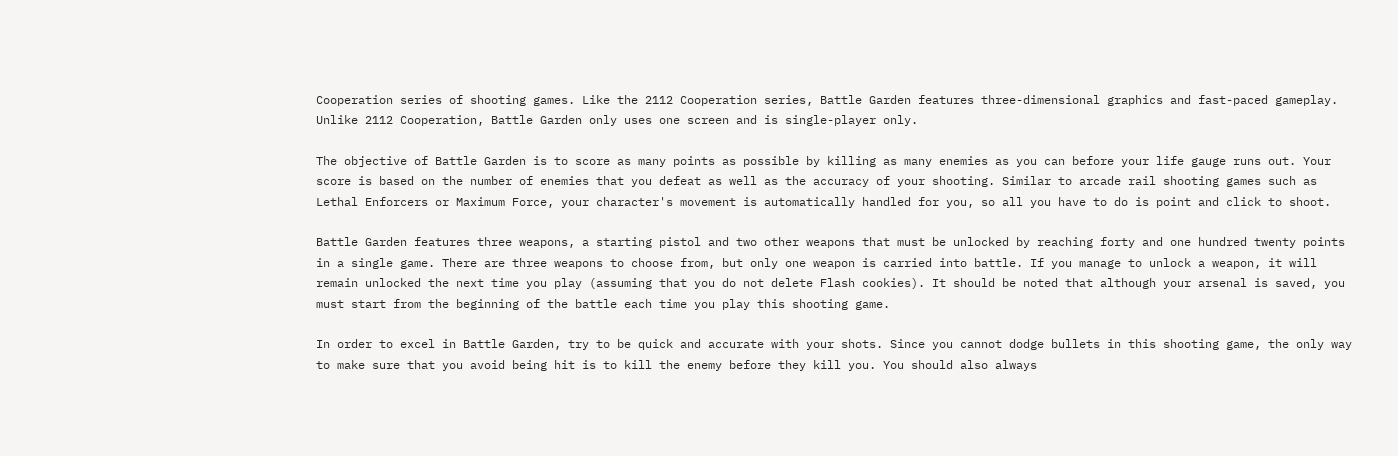Cooperation series of shooting games. Like the 2112 Cooperation series, Battle Garden features three-dimensional graphics and fast-paced gameplay. Unlike 2112 Cooperation, Battle Garden only uses one screen and is single-player only.

The objective of Battle Garden is to score as many points as possible by killing as many enemies as you can before your life gauge runs out. Your score is based on the number of enemies that you defeat as well as the accuracy of your shooting. Similar to arcade rail shooting games such as Lethal Enforcers or Maximum Force, your character's movement is automatically handled for you, so all you have to do is point and click to shoot.

Battle Garden features three weapons, a starting pistol and two other weapons that must be unlocked by reaching forty and one hundred twenty points in a single game. There are three weapons to choose from, but only one weapon is carried into battle. If you manage to unlock a weapon, it will remain unlocked the next time you play (assuming that you do not delete Flash cookies). It should be noted that although your arsenal is saved, you must start from the beginning of the battle each time you play this shooting game.

In order to excel in Battle Garden, try to be quick and accurate with your shots. Since you cannot dodge bullets in this shooting game, the only way to make sure that you avoid being hit is to kill the enemy before they kill you. You should also always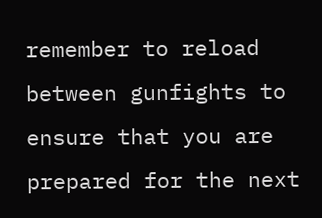remember to reload between gunfights to ensure that you are prepared for the next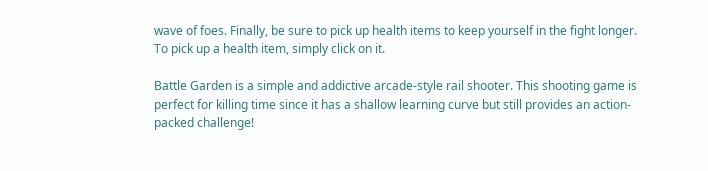wave of foes. Finally, be sure to pick up health items to keep yourself in the fight longer. To pick up a health item, simply click on it.

Battle Garden is a simple and addictive arcade-style rail shooter. This shooting game is perfect for killing time since it has a shallow learning curve but still provides an action-packed challenge!